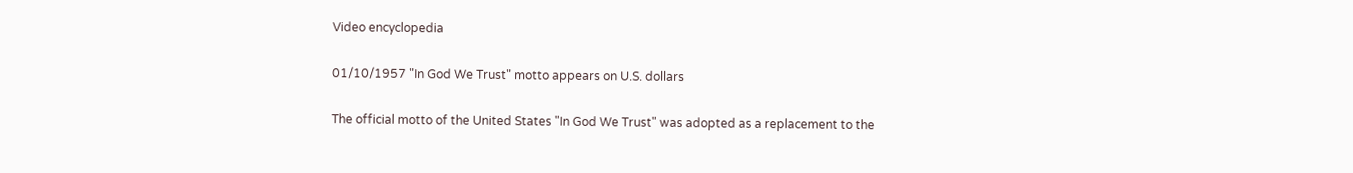Video encyclopedia

01/10/1957 "In God We Trust" motto appears on U.S. dollars

The official motto of the United States "In God We Trust" was adopted as a replacement to the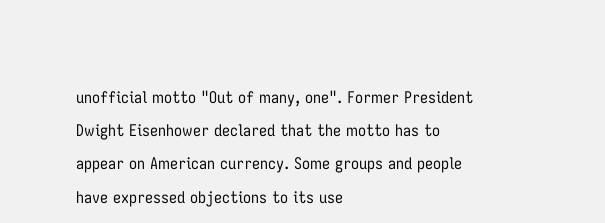unofficial motto "Out of many, one". Former President Dwight Eisenhower declared that the motto has to appear on American currency. Some groups and people have expressed objections to its use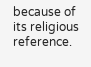because of its religious reference.